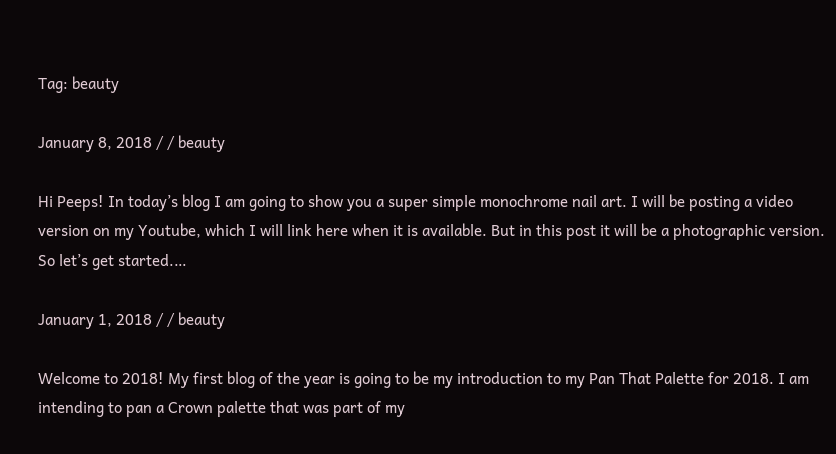Tag: beauty

January 8, 2018 / / beauty

Hi Peeps! In today’s blog I am going to show you a super simple monochrome nail art. I will be posting a video version on my Youtube, which I will link here when it is available. But in this post it will be a photographic version. So let’s get started.…

January 1, 2018 / / beauty

Welcome to 2018! My first blog of the year is going to be my introduction to my Pan That Palette for 2018. I am intending to pan a Crown palette that was part of my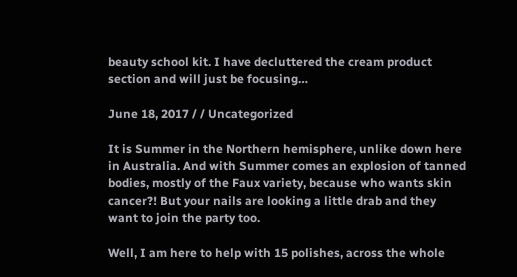beauty school kit. I have decluttered the cream product section and will just be focusing…

June 18, 2017 / / Uncategorized

It is Summer in the Northern hemisphere, unlike down here in Australia. And with Summer comes an explosion of tanned bodies, mostly of the Faux variety, because who wants skin cancer?! But your nails are looking a little drab and they want to join the party too.

Well, I am here to help with 15 polishes, across the whole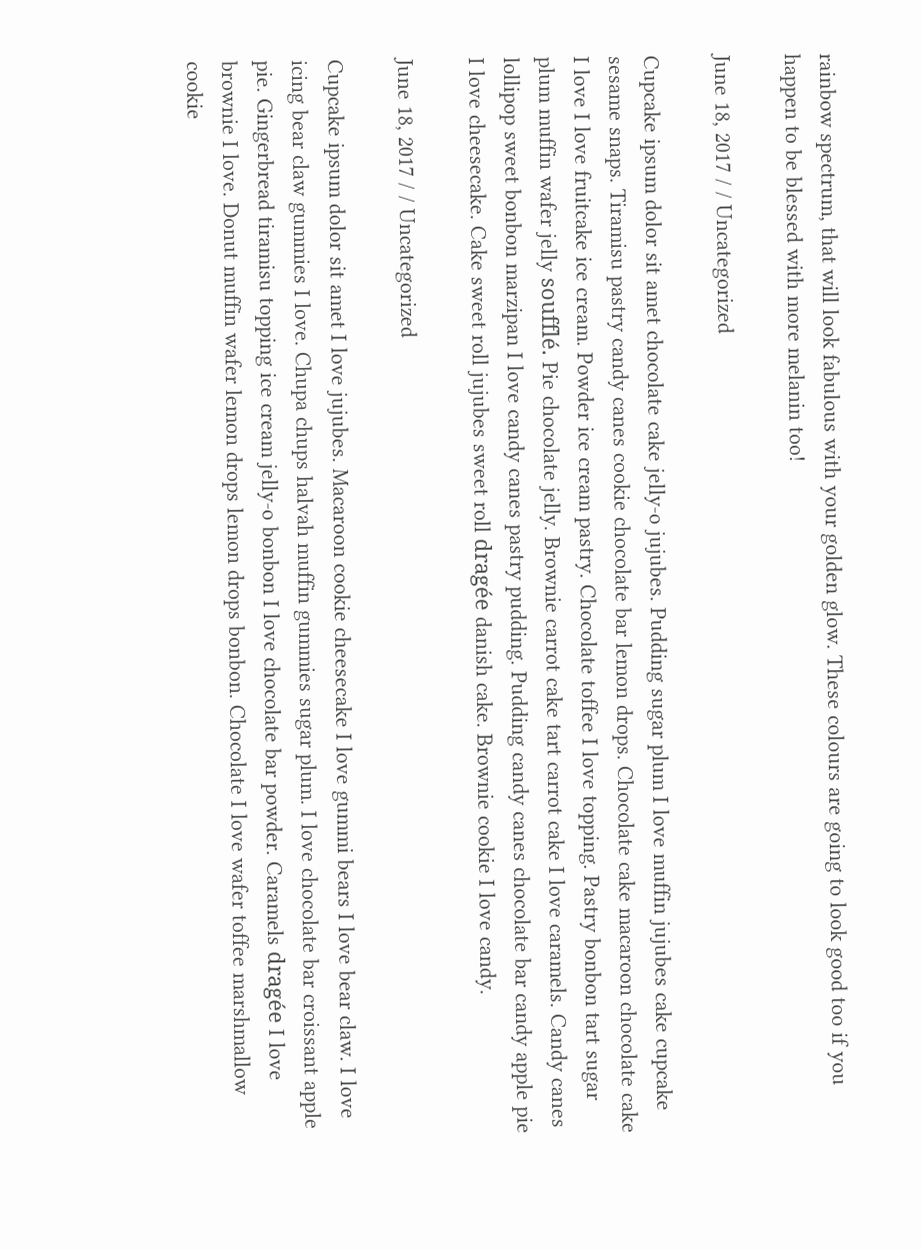rainbow spectrum, that will look fabulous with your golden glow. These colours are going to look good too if you happen to be blessed with more melanin too!

June 18, 2017 / / Uncategorized

Cupcake ipsum dolor sit amet chocolate cake jelly-o jujubes. Pudding sugar plum I love muffin jujubes cake cupcake sesame snaps. Tiramisu pastry candy canes cookie chocolate bar lemon drops. Chocolate cake macaroon chocolate cake I love I love fruitcake ice cream. Powder ice cream pastry. Chocolate toffee I love topping. Pastry bonbon tart sugar plum muffin wafer jelly soufflé. Pie chocolate jelly. Brownie carrot cake tart carrot cake I love caramels. Candy canes lollipop sweet bonbon marzipan I love candy canes pastry pudding. Pudding candy canes chocolate bar candy apple pie I love cheesecake. Cake sweet roll jujubes sweet roll dragée danish cake. Brownie cookie I love candy.

June 18, 2017 / / Uncategorized

Cupcake ipsum dolor sit amet I love jujubes. Macaroon cookie cheesecake I love gummi bears I love bear claw. I love icing bear claw gummies I love. Chupa chups halvah muffin gummies sugar plum. I love chocolate bar croissant apple pie. Gingerbread tiramisu topping ice cream jelly-o bonbon I love chocolate bar powder. Caramels dragée I love brownie I love. Donut muffin wafer lemon drops lemon drops bonbon. Chocolate I love wafer toffee marshmallow cookie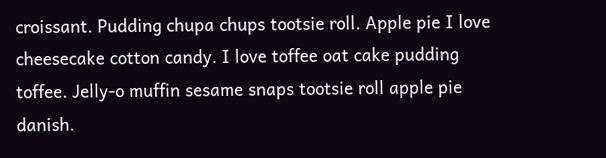croissant. Pudding chupa chups tootsie roll. Apple pie I love cheesecake cotton candy. I love toffee oat cake pudding toffee. Jelly-o muffin sesame snaps tootsie roll apple pie danish.